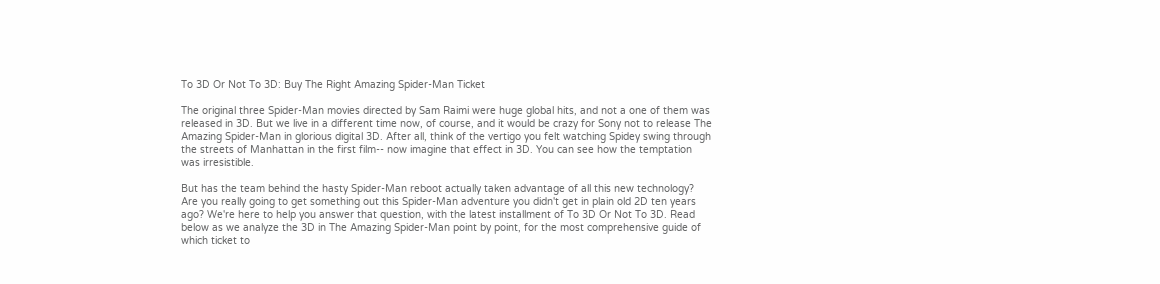To 3D Or Not To 3D: Buy The Right Amazing Spider-Man Ticket

The original three Spider-Man movies directed by Sam Raimi were huge global hits, and not a one of them was released in 3D. But we live in a different time now, of course, and it would be crazy for Sony not to release The Amazing Spider-Man in glorious digital 3D. After all, think of the vertigo you felt watching Spidey swing through the streets of Manhattan in the first film-- now imagine that effect in 3D. You can see how the temptation was irresistible.

But has the team behind the hasty Spider-Man reboot actually taken advantage of all this new technology? Are you really going to get something out this Spider-Man adventure you didn't get in plain old 2D ten years ago? We're here to help you answer that question, with the latest installment of To 3D Or Not To 3D. Read below as we analyze the 3D in The Amazing Spider-Man point by point, for the most comprehensive guide of which ticket to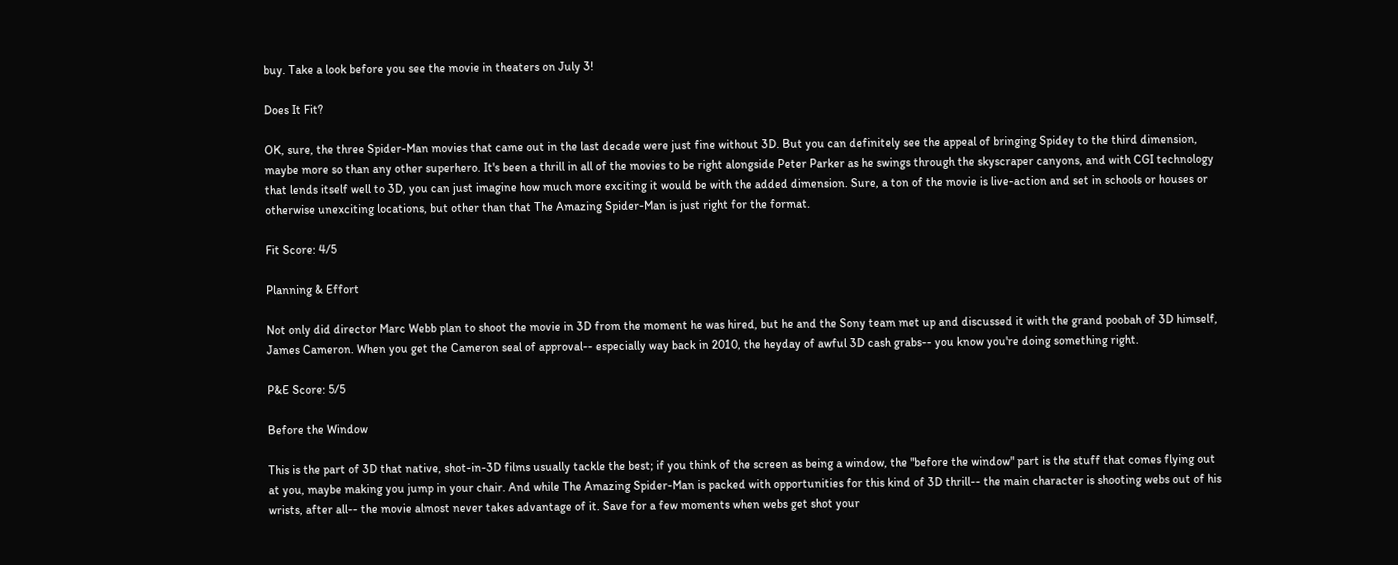buy. Take a look before you see the movie in theaters on July 3!

Does It Fit?

OK, sure, the three Spider-Man movies that came out in the last decade were just fine without 3D. But you can definitely see the appeal of bringing Spidey to the third dimension, maybe more so than any other superhero. It's been a thrill in all of the movies to be right alongside Peter Parker as he swings through the skyscraper canyons, and with CGI technology that lends itself well to 3D, you can just imagine how much more exciting it would be with the added dimension. Sure, a ton of the movie is live-action and set in schools or houses or otherwise unexciting locations, but other than that The Amazing Spider-Man is just right for the format.

Fit Score: 4/5

Planning & Effort

Not only did director Marc Webb plan to shoot the movie in 3D from the moment he was hired, but he and the Sony team met up and discussed it with the grand poobah of 3D himself, James Cameron. When you get the Cameron seal of approval-- especially way back in 2010, the heyday of awful 3D cash grabs-- you know you're doing something right.

P&E Score: 5/5

Before the Window

This is the part of 3D that native, shot-in-3D films usually tackle the best; if you think of the screen as being a window, the "before the window" part is the stuff that comes flying out at you, maybe making you jump in your chair. And while The Amazing Spider-Man is packed with opportunities for this kind of 3D thrill-- the main character is shooting webs out of his wrists, after all-- the movie almost never takes advantage of it. Save for a few moments when webs get shot your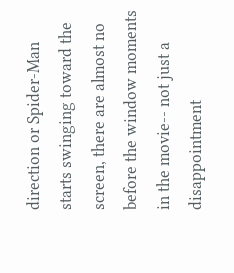direction or Spider-Man starts swinging toward the screen, there are almost no before the window moments in the movie-- not just a disappointment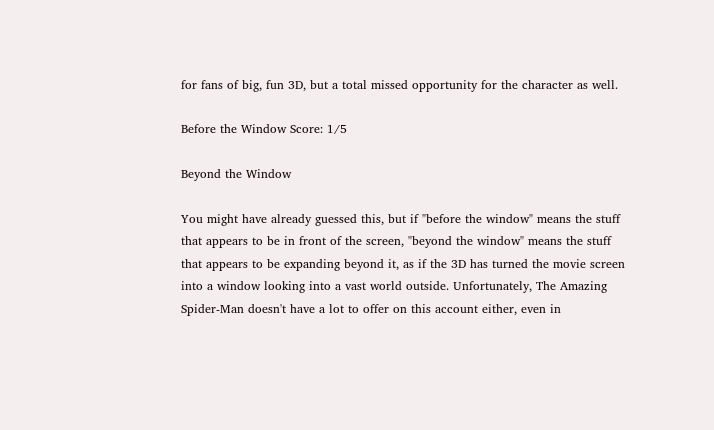for fans of big, fun 3D, but a total missed opportunity for the character as well.

Before the Window Score: 1/5

Beyond the Window

You might have already guessed this, but if "before the window" means the stuff that appears to be in front of the screen, "beyond the window" means the stuff that appears to be expanding beyond it, as if the 3D has turned the movie screen into a window looking into a vast world outside. Unfortunately, The Amazing Spider-Man doesn't have a lot to offer on this account either, even in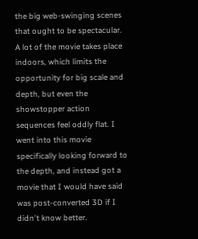the big web-swinging scenes that ought to be spectacular. A lot of the movie takes place indoors, which limits the opportunity for big scale and depth, but even the showstopper action sequences feel oddly flat. I went into this movie specifically looking forward to the depth, and instead got a movie that I would have said was post-converted 3D if I didn't know better.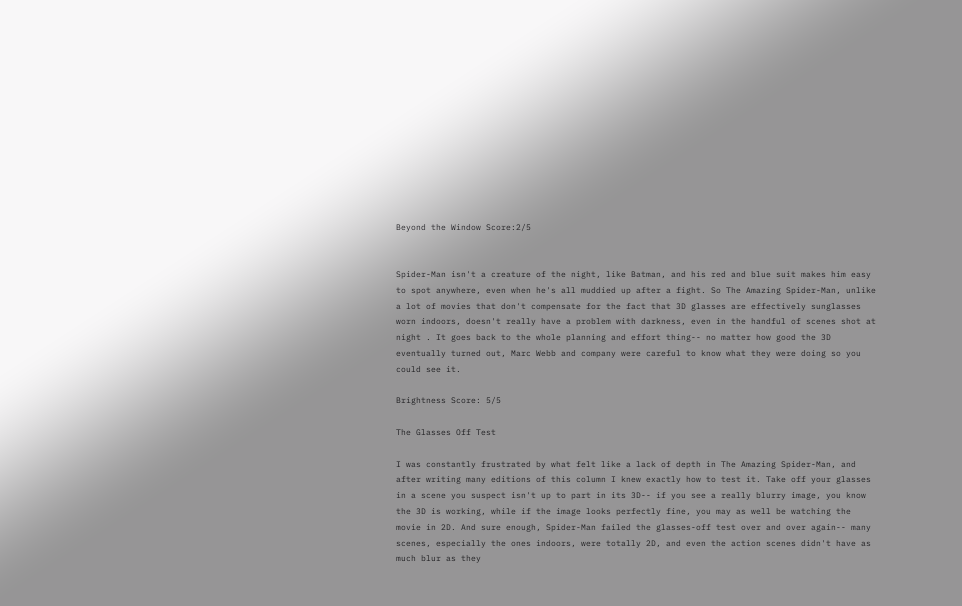Beyond the Window Score:2/5


Spider-Man isn't a creature of the night, like Batman, and his red and blue suit makes him easy to spot anywhere, even when he's all muddied up after a fight. So The Amazing Spider-Man, unlike a lot of movies that don't compensate for the fact that 3D glasses are effectively sunglasses worn indoors, doesn't really have a problem with darkness, even in the handful of scenes shot at night . It goes back to the whole planning and effort thing-- no matter how good the 3D eventually turned out, Marc Webb and company were careful to know what they were doing so you could see it.

Brightness Score: 5/5

The Glasses Off Test

I was constantly frustrated by what felt like a lack of depth in The Amazing Spider-Man, and after writing many editions of this column I knew exactly how to test it. Take off your glasses in a scene you suspect isn't up to part in its 3D-- if you see a really blurry image, you know the 3D is working, while if the image looks perfectly fine, you may as well be watching the movie in 2D. And sure enough, Spider-Man failed the glasses-off test over and over again-- many scenes, especially the ones indoors, were totally 2D, and even the action scenes didn't have as much blur as they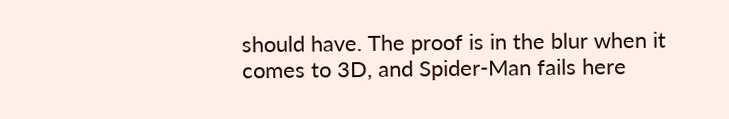should have. The proof is in the blur when it comes to 3D, and Spider-Man fails here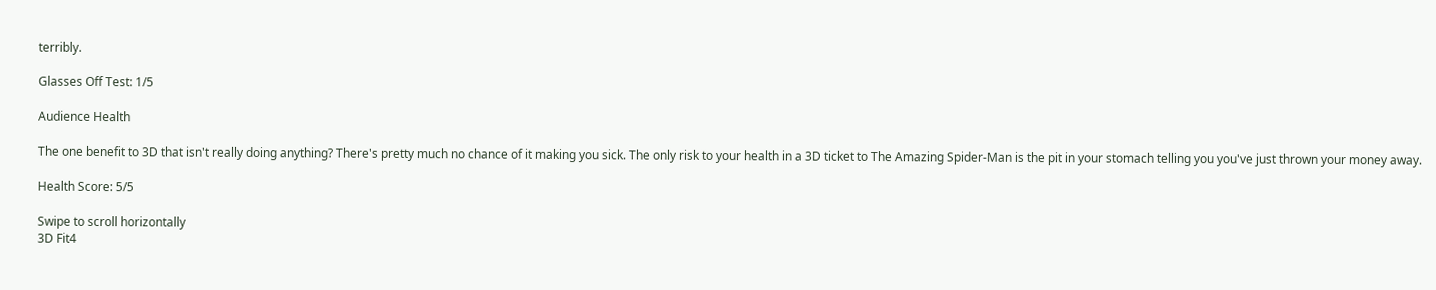terribly.

Glasses Off Test: 1/5

Audience Health

The one benefit to 3D that isn't really doing anything? There's pretty much no chance of it making you sick. The only risk to your health in a 3D ticket to The Amazing Spider-Man is the pit in your stomach telling you you've just thrown your money away.

Health Score: 5/5

Swipe to scroll horizontally
3D Fit4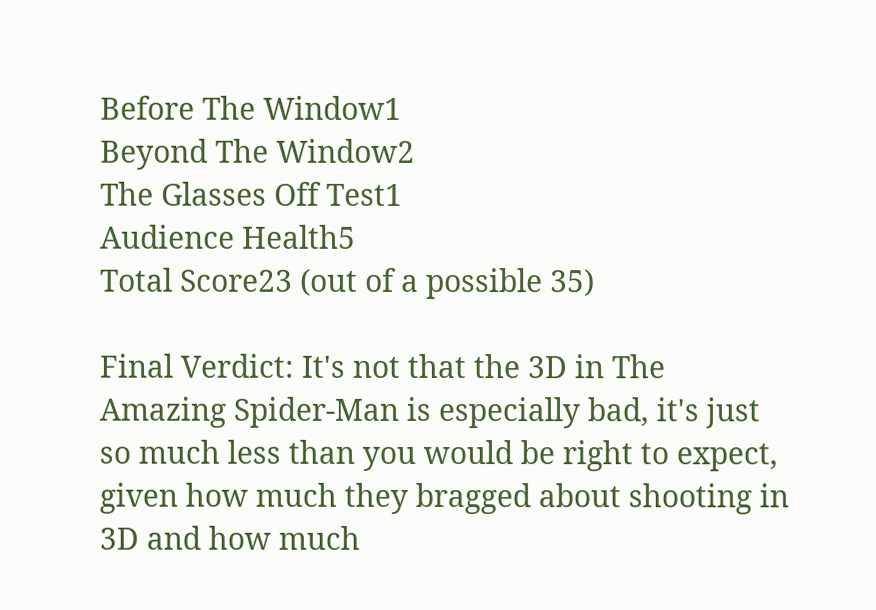Before The Window1
Beyond The Window2
The Glasses Off Test1
Audience Health5
Total Score23 (out of a possible 35)

Final Verdict: It's not that the 3D in The Amazing Spider-Man is especially bad, it's just so much less than you would be right to expect, given how much they bragged about shooting in 3D and how much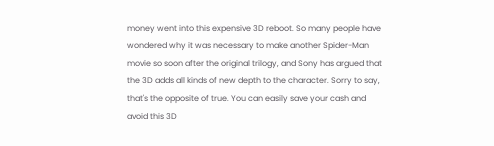money went into this expensive 3D reboot. So many people have wondered why it was necessary to make another Spider-Man movie so soon after the original trilogy, and Sony has argued that the 3D adds all kinds of new depth to the character. Sorry to say, that's the opposite of true. You can easily save your cash and avoid this 3D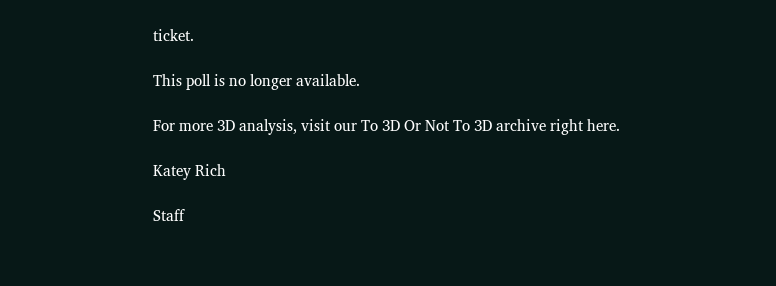ticket.

This poll is no longer available.

For more 3D analysis, visit our To 3D Or Not To 3D archive right here.

Katey Rich

Staff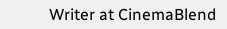Writer at CinemaBlend